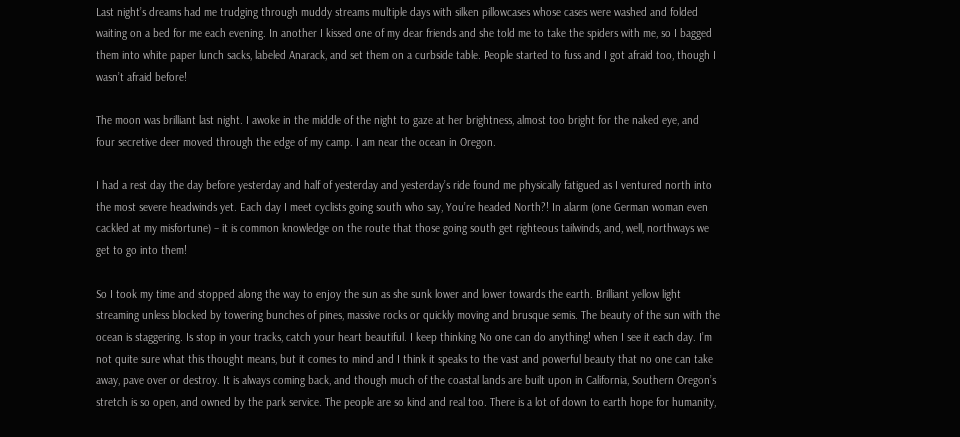Last night’s dreams had me trudging through muddy streams multiple days with silken pillowcases whose cases were washed and folded waiting on a bed for me each evening. In another I kissed one of my dear friends and she told me to take the spiders with me, so I bagged them into white paper lunch sacks, labeled Anarack, and set them on a curbside table. People started to fuss and I got afraid too, though I wasn’t afraid before!

The moon was brilliant last night. I awoke in the middle of the night to gaze at her brightness, almost too bright for the naked eye, and four secretive deer moved through the edge of my camp. I am near the ocean in Oregon.

I had a rest day the day before yesterday and half of yesterday and yesterday’s ride found me physically fatigued as I ventured north into the most severe headwinds yet. Each day I meet cyclists going south who say, You’re headed North?! In alarm (one German woman even cackled at my misfortune) – it is common knowledge on the route that those going south get righteous tailwinds, and, well, northways we get to go into them!

So I took my time and stopped along the way to enjoy the sun as she sunk lower and lower towards the earth. Brilliant yellow light streaming unless blocked by towering bunches of pines, massive rocks or quickly moving and brusque semis. The beauty of the sun with the ocean is staggering. Is stop in your tracks, catch your heart beautiful. I keep thinking No one can do anything! when I see it each day. I’m not quite sure what this thought means, but it comes to mind and I think it speaks to the vast and powerful beauty that no one can take away, pave over or destroy. It is always coming back, and though much of the coastal lands are built upon in California, Southern Oregon’s stretch is so open, and owned by the park service. The people are so kind and real too. There is a lot of down to earth hope for humanity,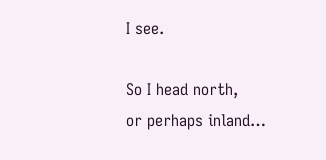I see.

So I head north,
or perhaps inland…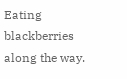Eating blackberries along the way.